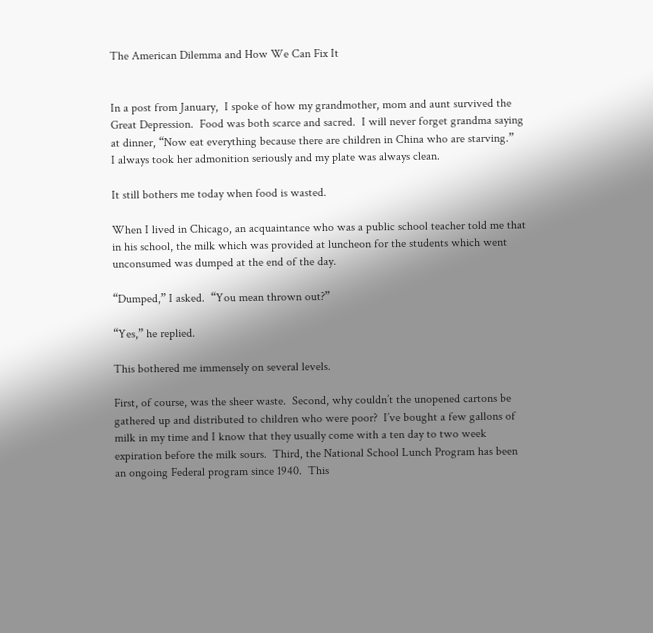The American Dilemma and How We Can Fix It


In a post from January,  I spoke of how my grandmother, mom and aunt survived the Great Depression.  Food was both scarce and sacred.  I will never forget grandma saying at dinner, “Now eat everything because there are children in China who are starving.”   I always took her admonition seriously and my plate was always clean.

It still bothers me today when food is wasted.

When I lived in Chicago, an acquaintance who was a public school teacher told me that in his school, the milk which was provided at luncheon for the students which went unconsumed was dumped at the end of the day.

“Dumped,” I asked.  “You mean thrown out?”

“Yes,” he replied.

This bothered me immensely on several levels.

First, of course, was the sheer waste.  Second, why couldn’t the unopened cartons be gathered up and distributed to children who were poor?  I’ve bought a few gallons of milk in my time and I know that they usually come with a ten day to two week expiration before the milk sours.  Third, the National School Lunch Program has been an ongoing Federal program since 1940.  This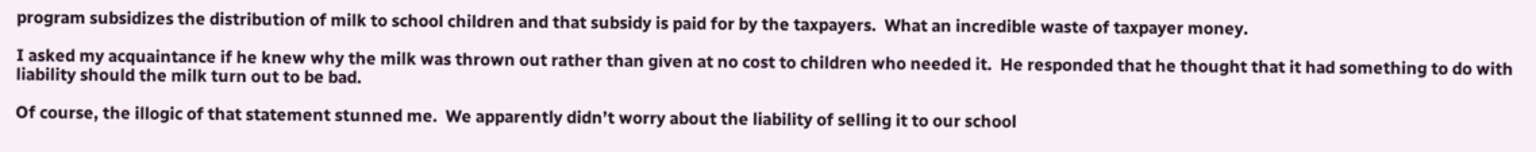program subsidizes the distribution of milk to school children and that subsidy is paid for by the taxpayers.  What an incredible waste of taxpayer money.

I asked my acquaintance if he knew why the milk was thrown out rather than given at no cost to children who needed it.  He responded that he thought that it had something to do with liability should the milk turn out to be bad.

Of course, the illogic of that statement stunned me.  We apparently didn’t worry about the liability of selling it to our school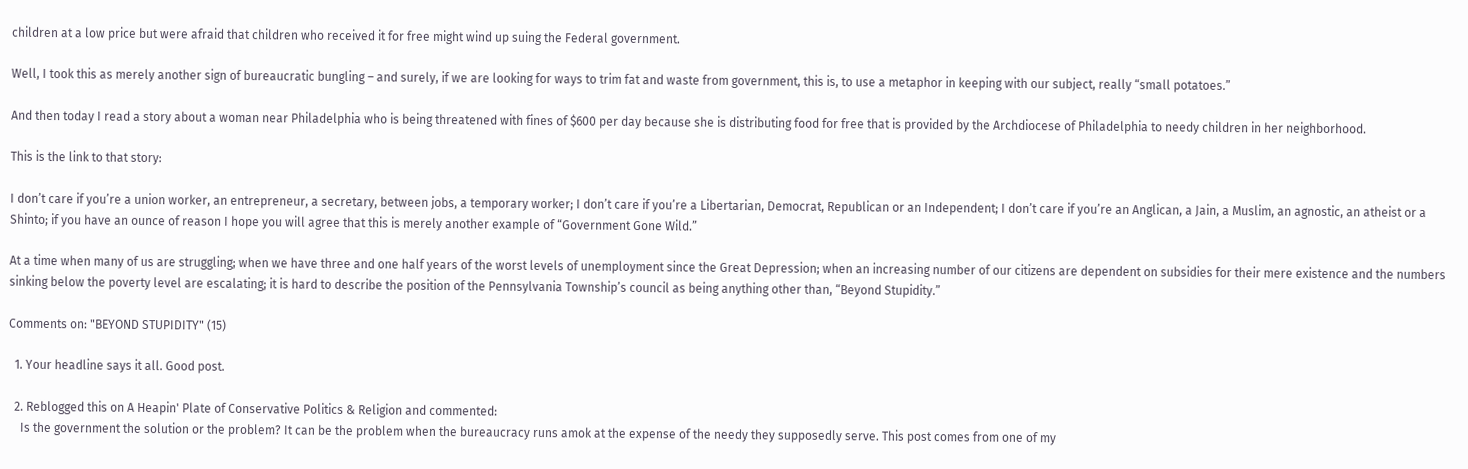children at a low price but were afraid that children who received it for free might wind up suing the Federal government.

Well, I took this as merely another sign of bureaucratic bungling – and surely, if we are looking for ways to trim fat and waste from government, this is, to use a metaphor in keeping with our subject, really “small potatoes.”

And then today I read a story about a woman near Philadelphia who is being threatened with fines of $600 per day because she is distributing food for free that is provided by the Archdiocese of Philadelphia to needy children in her neighborhood.

This is the link to that story:

I don’t care if you’re a union worker, an entrepreneur, a secretary, between jobs, a temporary worker; I don’t care if you’re a Libertarian, Democrat, Republican or an Independent; I don’t care if you’re an Anglican, a Jain, a Muslim, an agnostic, an atheist or a Shinto; if you have an ounce of reason I hope you will agree that this is merely another example of “Government Gone Wild.”

At a time when many of us are struggling; when we have three and one half years of the worst levels of unemployment since the Great Depression; when an increasing number of our citizens are dependent on subsidies for their mere existence and the numbers sinking below the poverty level are escalating; it is hard to describe the position of the Pennsylvania Township’s council as being anything other than, “Beyond Stupidity.”

Comments on: "BEYOND STUPIDITY" (15)

  1. Your headline says it all. Good post.

  2. Reblogged this on A Heapin' Plate of Conservative Politics & Religion and commented:
    Is the government the solution or the problem? It can be the problem when the bureaucracy runs amok at the expense of the needy they supposedly serve. This post comes from one of my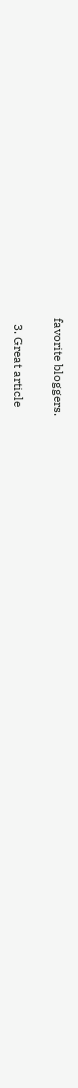favorite bloggers.

  3. Great article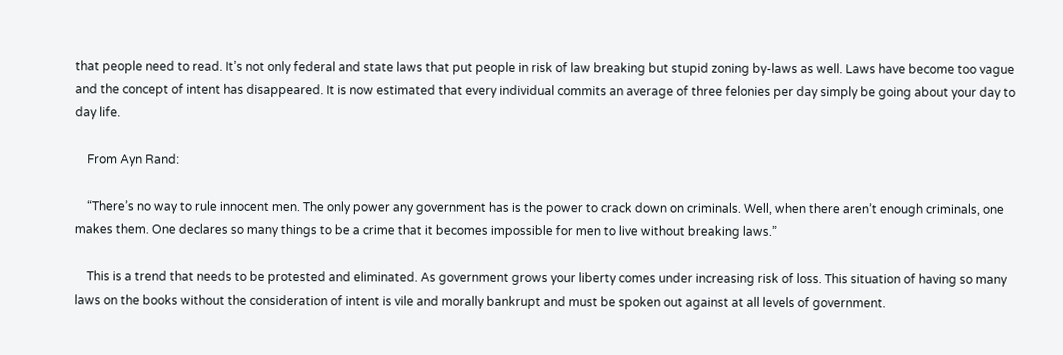that people need to read. It’s not only federal and state laws that put people in risk of law breaking but stupid zoning by-laws as well. Laws have become too vague and the concept of intent has disappeared. It is now estimated that every individual commits an average of three felonies per day simply be going about your day to day life.

    From Ayn Rand:

    “There’s no way to rule innocent men. The only power any government has is the power to crack down on criminals. Well, when there aren’t enough criminals, one makes them. One declares so many things to be a crime that it becomes impossible for men to live without breaking laws.”

    This is a trend that needs to be protested and eliminated. As government grows your liberty comes under increasing risk of loss. This situation of having so many laws on the books without the consideration of intent is vile and morally bankrupt and must be spoken out against at all levels of government.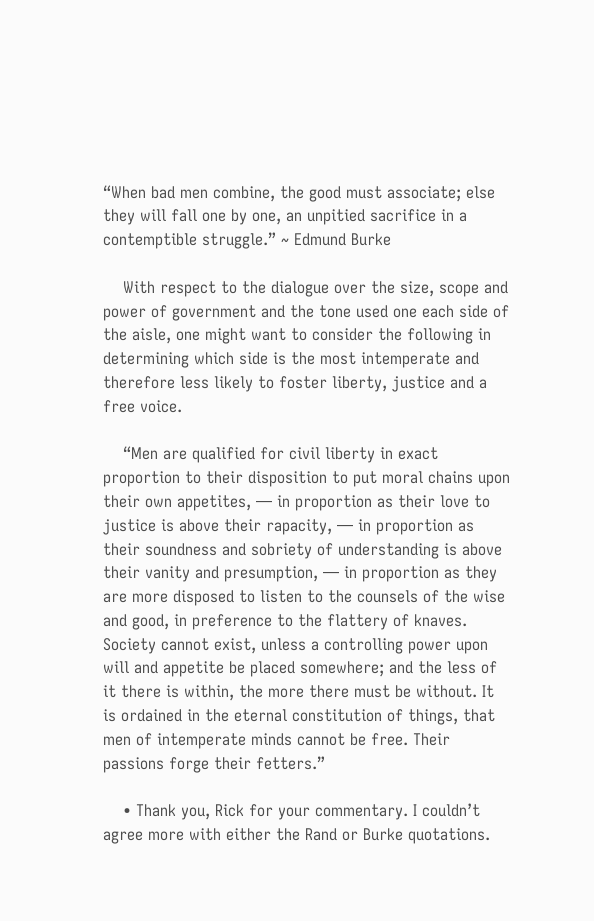“When bad men combine, the good must associate; else they will fall one by one, an unpitied sacrifice in a contemptible struggle.” ~ Edmund Burke

    With respect to the dialogue over the size, scope and power of government and the tone used one each side of the aisle, one might want to consider the following in determining which side is the most intemperate and therefore less likely to foster liberty, justice and a free voice.

    “Men are qualified for civil liberty in exact proportion to their disposition to put moral chains upon their own appetites, — in proportion as their love to justice is above their rapacity, — in proportion as their soundness and sobriety of understanding is above their vanity and presumption, — in proportion as they are more disposed to listen to the counsels of the wise and good, in preference to the flattery of knaves. Society cannot exist, unless a controlling power upon will and appetite be placed somewhere; and the less of it there is within, the more there must be without. It is ordained in the eternal constitution of things, that men of intemperate minds cannot be free. Their passions forge their fetters.”

    • Thank you, Rick for your commentary. I couldn’t agree more with either the Rand or Burke quotations.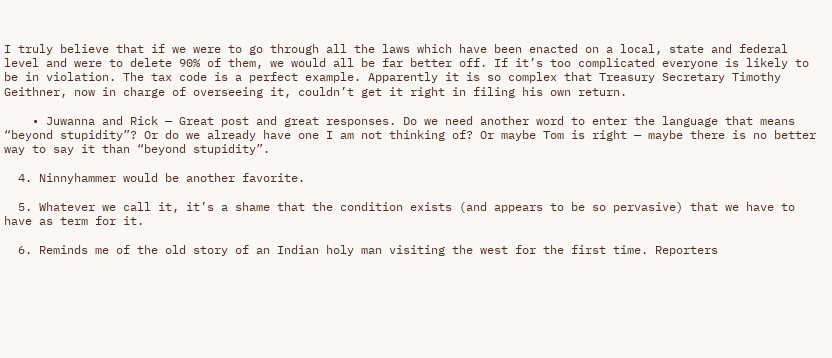I truly believe that if we were to go through all the laws which have been enacted on a local, state and federal level and were to delete 90% of them, we would all be far better off. If it’s too complicated everyone is likely to be in violation. The tax code is a perfect example. Apparently it is so complex that Treasury Secretary Timothy Geithner, now in charge of overseeing it, couldn’t get it right in filing his own return.

    • Juwanna and Rick — Great post and great responses. Do we need another word to enter the language that means “beyond stupidity”? Or do we already have one I am not thinking of? Or maybe Tom is right — maybe there is no better way to say it than “beyond stupidity”.

  4. Ninnyhammer would be another favorite.

  5. Whatever we call it, it’s a shame that the condition exists (and appears to be so pervasive) that we have to have as term for it.

  6. Reminds me of the old story of an Indian holy man visiting the west for the first time. Reporters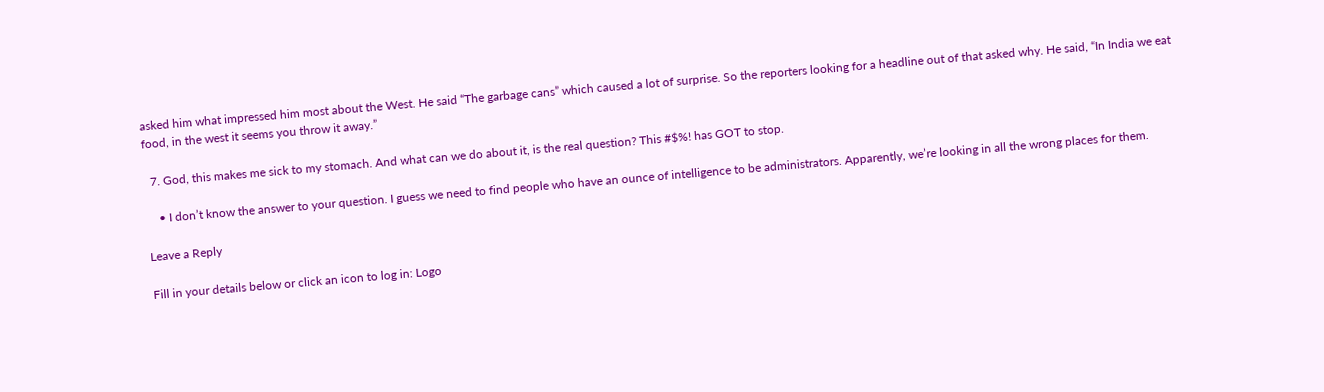asked him what impressed him most about the West. He said “The garbage cans” which caused a lot of surprise. So the reporters looking for a headline out of that asked why. He said, “In India we eat food, in the west it seems you throw it away.”

  7. God, this makes me sick to my stomach. And what can we do about it, is the real question? This #$%! has GOT to stop.

    • I don’t know the answer to your question. I guess we need to find people who have an ounce of intelligence to be administrators. Apparently, we’re looking in all the wrong places for them.

Leave a Reply

Fill in your details below or click an icon to log in: Logo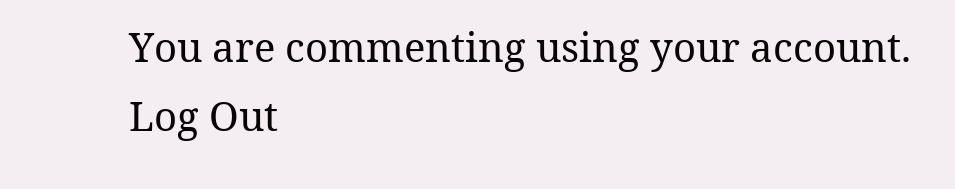You are commenting using your account. Log Out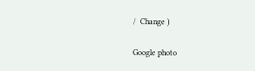/  Change )

Google photo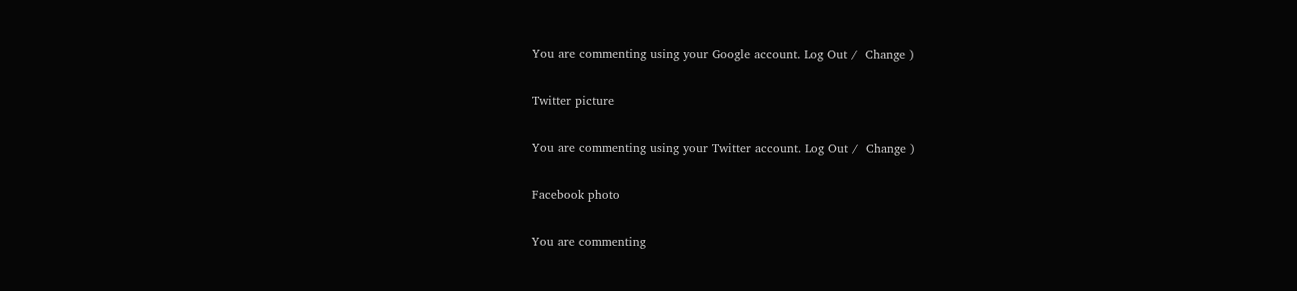You are commenting using your Google account. Log Out /  Change )

Twitter picture

You are commenting using your Twitter account. Log Out /  Change )

Facebook photo

You are commenting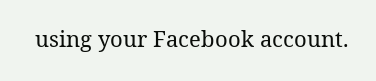using your Facebook account.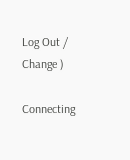Log Out /  Change )

Connecting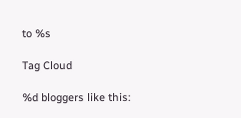to %s

Tag Cloud

%d bloggers like this: